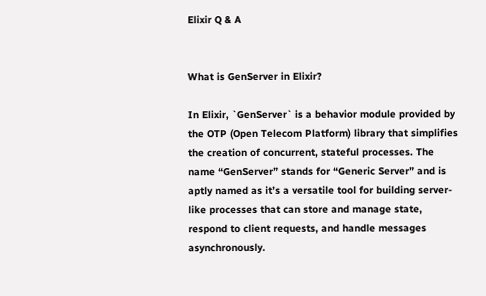Elixir Q & A


What is GenServer in Elixir?

In Elixir, `GenServer` is a behavior module provided by the OTP (Open Telecom Platform) library that simplifies the creation of concurrent, stateful processes. The name “GenServer” stands for “Generic Server” and is aptly named as it’s a versatile tool for building server-like processes that can store and manage state, respond to client requests, and handle messages asynchronously.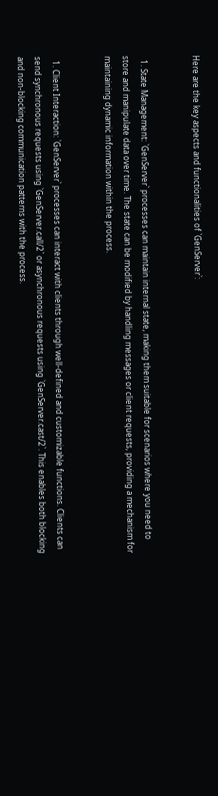Here are the key aspects and functionalities of `GenServer`:


  1. State Management: `GenServer` processes can maintain internal state, making them suitable for scenarios where you need to store and manipulate data over time. The state can be modified by handling messages or client requests, providing a mechanism for maintaining dynamic information within the process.


  1. Client Interaction: `GenServer` processes can interact with clients through well-defined and customizable functions. Clients can send synchronous requests using `GenServer.call/2` or asynchronous requests using `GenServer.cast/2`. This enables both blocking and non-blocking communication patterns with the process.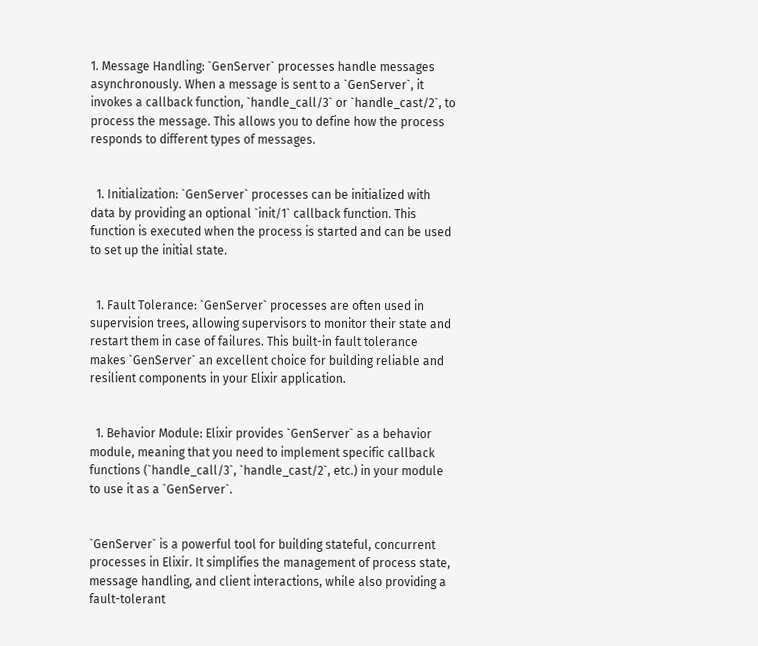1. Message Handling: `GenServer` processes handle messages asynchronously. When a message is sent to a `GenServer`, it invokes a callback function, `handle_call/3` or `handle_cast/2`, to process the message. This allows you to define how the process responds to different types of messages.


  1. Initialization: `GenServer` processes can be initialized with data by providing an optional `init/1` callback function. This function is executed when the process is started and can be used to set up the initial state.


  1. Fault Tolerance: `GenServer` processes are often used in supervision trees, allowing supervisors to monitor their state and restart them in case of failures. This built-in fault tolerance makes `GenServer` an excellent choice for building reliable and resilient components in your Elixir application.


  1. Behavior Module: Elixir provides `GenServer` as a behavior module, meaning that you need to implement specific callback functions (`handle_call/3`, `handle_cast/2`, etc.) in your module to use it as a `GenServer`.


`GenServer` is a powerful tool for building stateful, concurrent processes in Elixir. It simplifies the management of process state, message handling, and client interactions, while also providing a fault-tolerant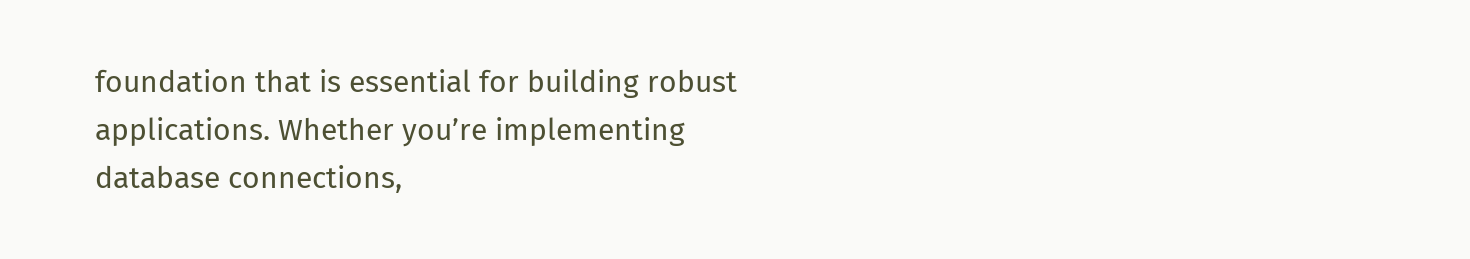foundation that is essential for building robust applications. Whether you’re implementing database connections,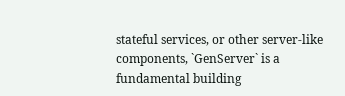stateful services, or other server-like components, `GenServer` is a fundamental building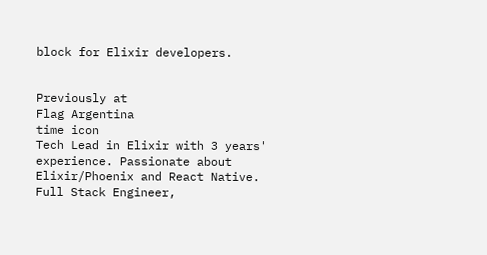block for Elixir developers.


Previously at
Flag Argentina
time icon
Tech Lead in Elixir with 3 years' experience. Passionate about Elixir/Phoenix and React Native. Full Stack Engineer,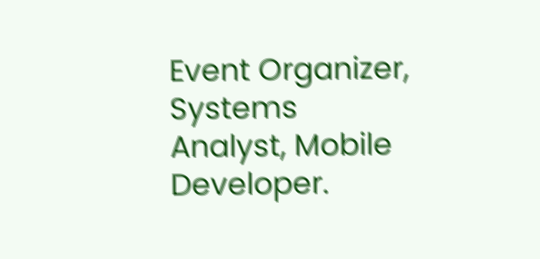Event Organizer, Systems Analyst, Mobile Developer.